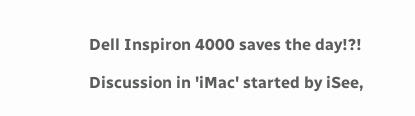Dell Inspiron 4000 saves the day!?!

Discussion in 'iMac' started by iSee,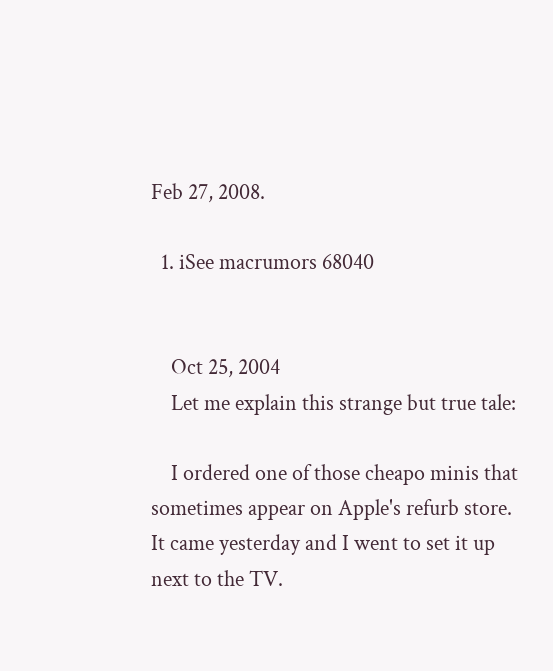Feb 27, 2008.

  1. iSee macrumors 68040


    Oct 25, 2004
    Let me explain this strange but true tale:

    I ordered one of those cheapo minis that sometimes appear on Apple's refurb store. It came yesterday and I went to set it up next to the TV.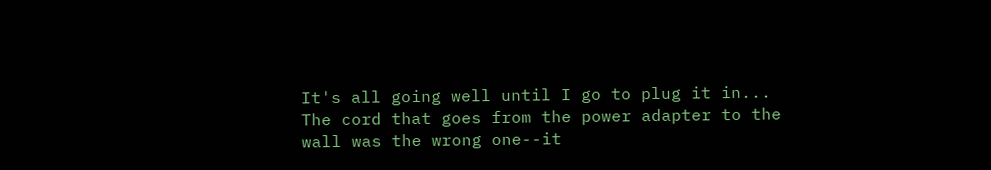It's all going well until I go to plug it in... The cord that goes from the power adapter to the wall was the wrong one--it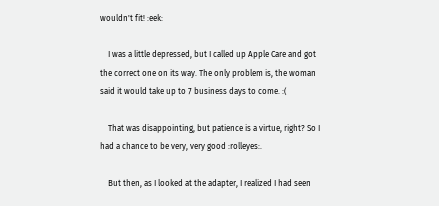wouldn't fit! :eek:

    I was a little depressed, but I called up Apple Care and got the correct one on its way. The only problem is, the woman said it would take up to 7 business days to come. :(

    That was disappointing, but patience is a virtue, right? So I had a chance to be very, very good :rolleyes:.

    But then, as I looked at the adapter, I realized I had seen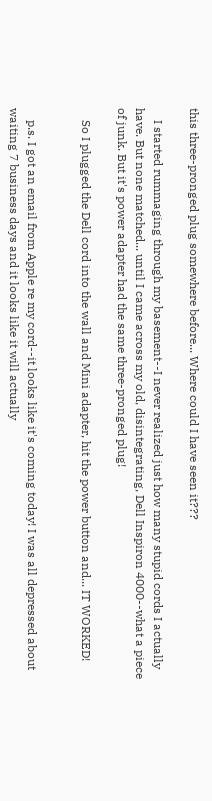this three-pronged plug somewhere before... Where could I have seen it???

    I started rummaging through my basement--I never realized just how many stupid cords I actually have. But none matched... until I came across my old, disintegrating, Dell Inspiron 4000--what a piece of junk. But it's power adapter had the same three-pronged plug!

    So I plugged the Dell cord into the wall and Mini adapter, hit the power button and... IT WORKED!


    p.s. I got an email from Apple re my cord--it looks like it's coming today! I was all depressed about waiting 7 business days and it looks like it will actually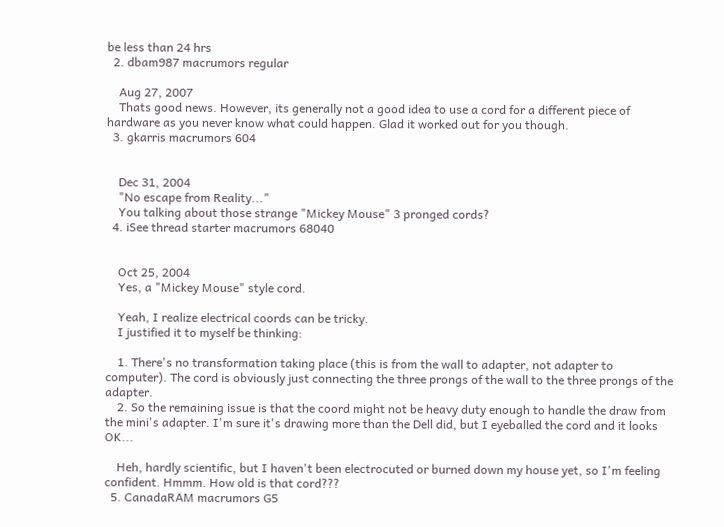be less than 24 hrs
  2. dbam987 macrumors regular

    Aug 27, 2007
    Thats good news. However, its generally not a good idea to use a cord for a different piece of hardware as you never know what could happen. Glad it worked out for you though.
  3. gkarris macrumors 604


    Dec 31, 2004
    "No escape from Reality..."
    You talking about those strange "Mickey Mouse" 3 pronged cords?
  4. iSee thread starter macrumors 68040


    Oct 25, 2004
    Yes, a "Mickey Mouse" style cord.

    Yeah, I realize electrical coords can be tricky.
    I justified it to myself be thinking:

    1. There's no transformation taking place (this is from the wall to adapter, not adapter to computer). The cord is obviously just connecting the three prongs of the wall to the three prongs of the adapter.
    2. So the remaining issue is that the coord might not be heavy duty enough to handle the draw from the mini's adapter. I'm sure it's drawing more than the Dell did, but I eyeballed the cord and it looks OK...

    Heh, hardly scientific, but I haven't been electrocuted or burned down my house yet, so I'm feeling confident. Hmmm. How old is that cord???
  5. CanadaRAM macrumors G5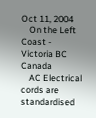Oct 11, 2004
    On the Left Coast - Victoria BC Canada
    AC Electrical cords are standardised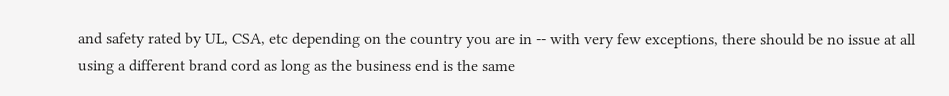and safety rated by UL, CSA, etc depending on the country you are in -- with very few exceptions, there should be no issue at all using a different brand cord as long as the business end is the same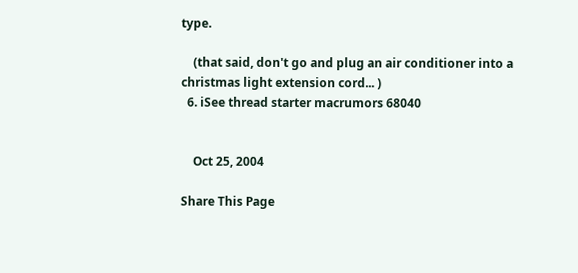type.

    (that said, don't go and plug an air conditioner into a christmas light extension cord... )
  6. iSee thread starter macrumors 68040


    Oct 25, 2004

Share This Page